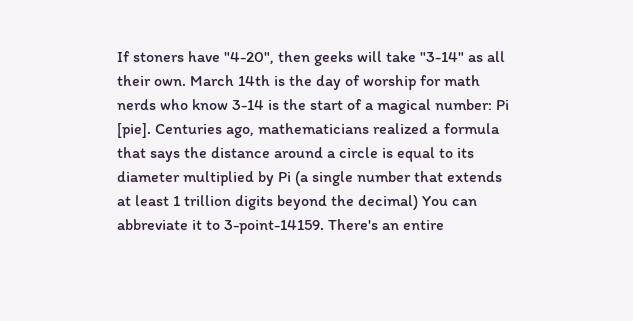If stoners have "4-20", then geeks will take "3-14" as all their own. March 14th is the day of worship for math nerds who know 3-14 is the start of a magical number: Pi [pie]. Centuries ago, mathematicians realized a formula that says the distance around a circle is equal to its diameter multiplied by Pi (a single number that extends at least 1 trillion digits beyond the decimal) You can abbreviate it to 3-point-14159. There's an entire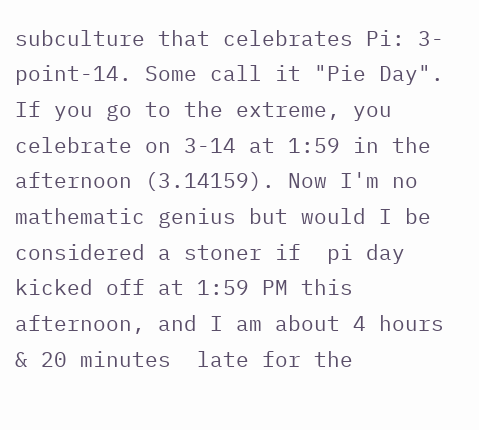subculture that celebrates Pi: 3-point-14. Some call it "Pie Day". If you go to the extreme, you celebrate on 3-14 at 1:59 in the afternoon (3.14159). Now I'm no mathematic genius but would I be considered a stoner if  pi day kicked off at 1:59 PM this afternoon, and I am about 4 hours & 20 minutes  late for the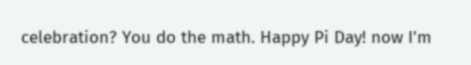celebration? You do the math. Happy Pi Day! now I'm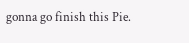gonna go finish this Pie.